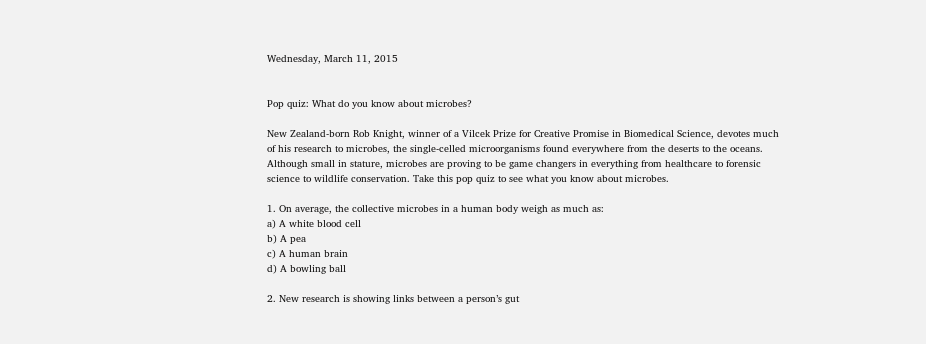Wednesday, March 11, 2015


Pop quiz: What do you know about microbes?

New Zealand-born Rob Knight, winner of a Vilcek Prize for Creative Promise in Biomedical Science, devotes much of his research to microbes, the single-celled microorganisms found everywhere from the deserts to the oceans.  Although small in stature, microbes are proving to be game changers in everything from healthcare to forensic science to wildlife conservation. Take this pop quiz to see what you know about microbes.

1. On average, the collective microbes in a human body weigh as much as:
a) A white blood cell
b) A pea
c) A human brain
d) A bowling ball

2. New research is showing links between a person’s gut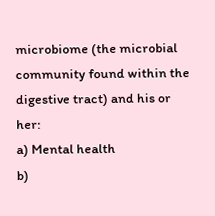microbiome (the microbial community found within the digestive tract) and his or her:
a) Mental health
b)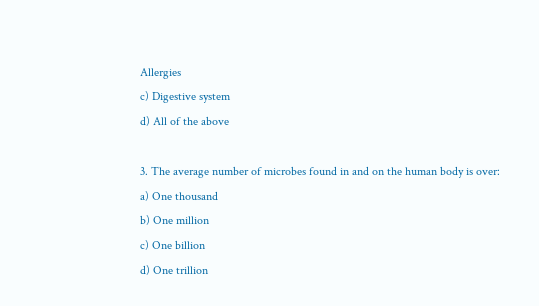Allergies
c) Digestive system
d) All of the above

3. The average number of microbes found in and on the human body is over:
a) One thousand
b) One million
c) One billion
d) One trillion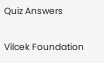Quiz Answers

Vilcek Foundation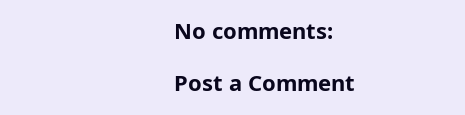No comments:

Post a Comment